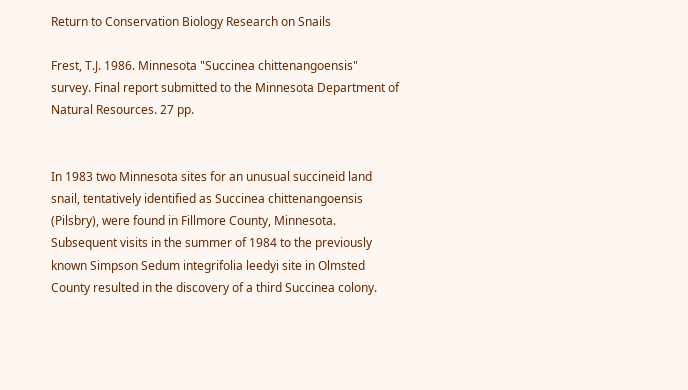Return to Conservation Biology Research on Snails

Frest, T.J. 1986. Minnesota "Succinea chittenangoensis" survey. Final report submitted to the Minnesota Department of Natural Resources. 27 pp.


In 1983 two Minnesota sites for an unusual succineid land snail, tentatively identified as Succinea chittenangoensis (Pilsbry), were found in Fillmore County, Minnesota. Subsequent visits in the summer of 1984 to the previously known Simpson Sedum integrifolia leedyi site in Olmsted County resulted in the discovery of a third Succinea colony.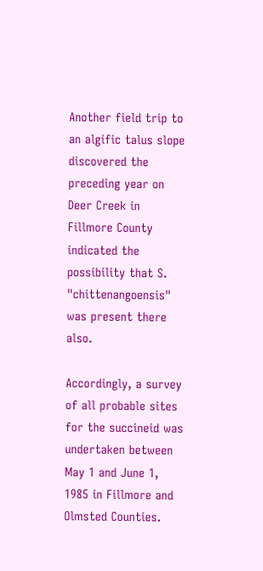Another field trip to an algific talus slope discovered the preceding year on Deer Creek in Fillmore County indicated the possibility that S. "chittenangoensis" was present there also.

Accordingly, a survey of all probable sites for the succineid was undertaken between May 1 and June 1, 1985 in Fillmore and Olmsted Counties.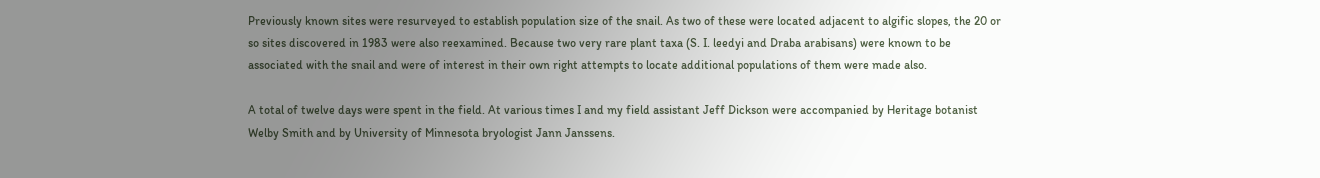Previously known sites were resurveyed to establish population size of the snail. As two of these were located adjacent to algific slopes, the 20 or so sites discovered in 1983 were also reexamined. Because two very rare plant taxa (S. I. leedyi and Draba arabisans) were known to be associated with the snail and were of interest in their own right attempts to locate additional populations of them were made also.

A total of twelve days were spent in the field. At various times I and my field assistant Jeff Dickson were accompanied by Heritage botanist Welby Smith and by University of Minnesota bryologist Jann Janssens.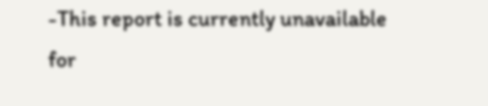-This report is currently unavailable for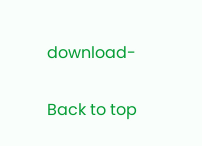download-

Back to top